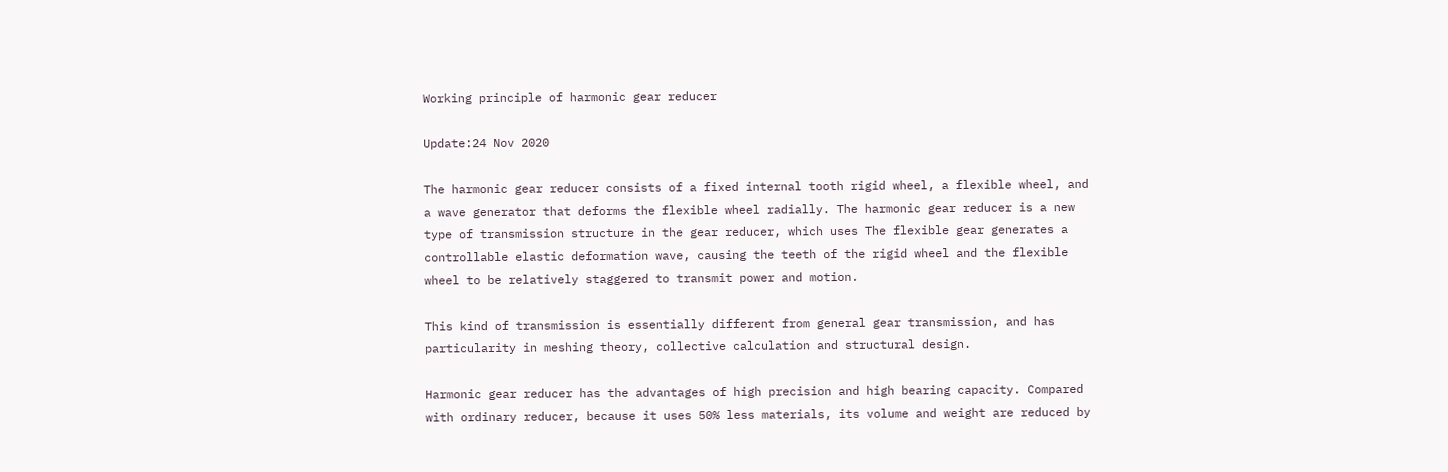Working principle of harmonic gear reducer

Update:24 Nov 2020

The harmonic gear reducer consists of a fixed internal tooth rigid wheel, a flexible wheel, and a wave generator that deforms the flexible wheel radially. The harmonic gear reducer is a new type of transmission structure in the gear reducer, which uses The flexible gear generates a controllable elastic deformation wave, causing the teeth of the rigid wheel and the flexible wheel to be relatively staggered to transmit power and motion.

This kind of transmission is essentially different from general gear transmission, and has particularity in meshing theory, collective calculation and structural design.

Harmonic gear reducer has the advantages of high precision and high bearing capacity. Compared with ordinary reducer, because it uses 50% less materials, its volume and weight are reduced by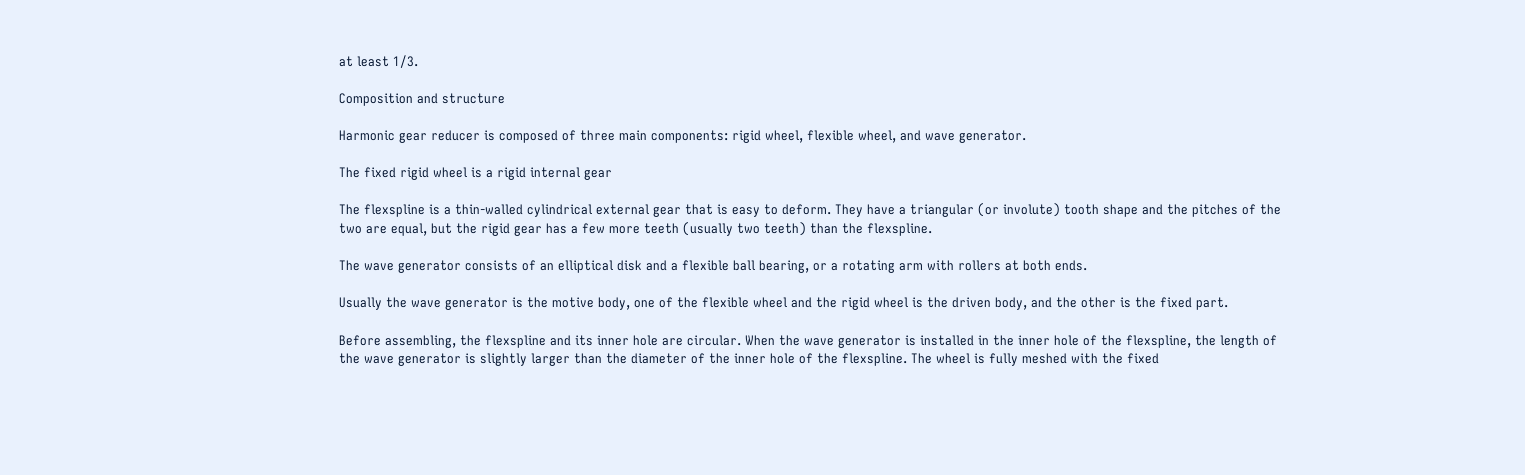at least 1/3.

Composition and structure

Harmonic gear reducer is composed of three main components: rigid wheel, flexible wheel, and wave generator.

The fixed rigid wheel is a rigid internal gear

The flexspline is a thin-walled cylindrical external gear that is easy to deform. They have a triangular (or involute) tooth shape and the pitches of the two are equal, but the rigid gear has a few more teeth (usually two teeth) than the flexspline.

The wave generator consists of an elliptical disk and a flexible ball bearing, or a rotating arm with rollers at both ends.

Usually the wave generator is the motive body, one of the flexible wheel and the rigid wheel is the driven body, and the other is the fixed part.

Before assembling, the flexspline and its inner hole are circular. When the wave generator is installed in the inner hole of the flexspline, the length of the wave generator is slightly larger than the diameter of the inner hole of the flexspline. The wheel is fully meshed with the fixed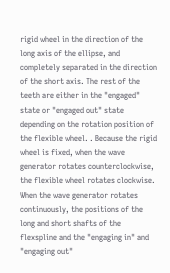rigid wheel in the direction of the long axis of the ellipse, and completely separated in the direction of the short axis. The rest of the teeth are either in the "engaged" state or "engaged out" state depending on the rotation position of the flexible wheel. . Because the rigid wheel is fixed, when the wave generator rotates counterclockwise, the flexible wheel rotates clockwise. When the wave generator rotates continuously, the positions of the long and short shafts of the flexspline and the "engaging in" and "engaging out"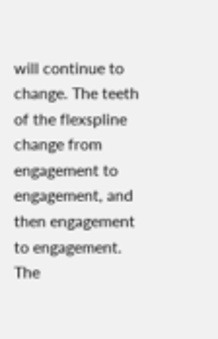will continue to change. The teeth of the flexspline change from engagement to engagement, and then engagement to engagement. The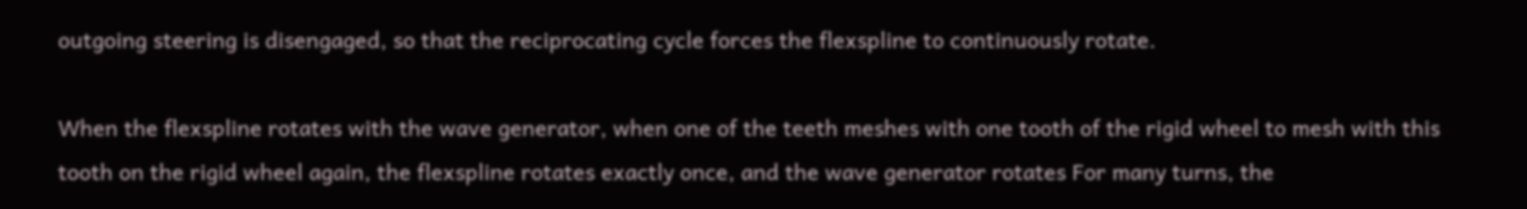outgoing steering is disengaged, so that the reciprocating cycle forces the flexspline to continuously rotate.

When the flexspline rotates with the wave generator, when one of the teeth meshes with one tooth of the rigid wheel to mesh with this tooth on the rigid wheel again, the flexspline rotates exactly once, and the wave generator rotates For many turns, the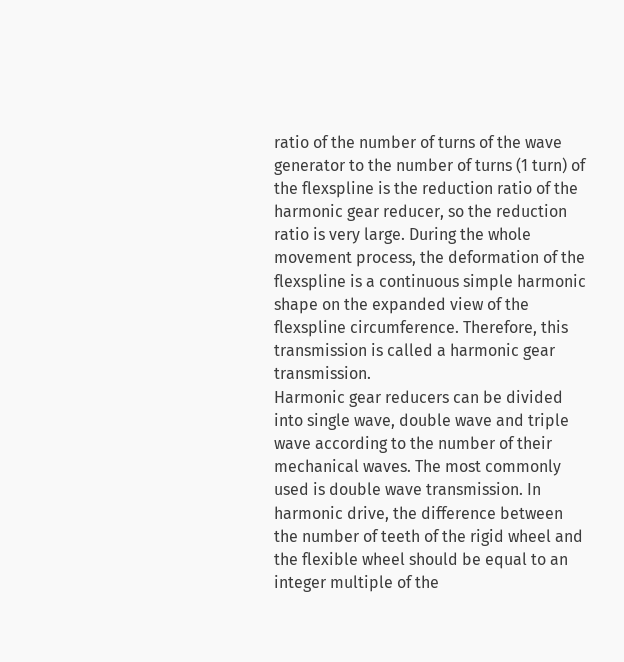ratio of the number of turns of the wave generator to the number of turns (1 turn) of the flexspline is the reduction ratio of the harmonic gear reducer, so the reduction ratio is very large. During the whole movement process, the deformation of the flexspline is a continuous simple harmonic shape on the expanded view of the flexspline circumference. Therefore, this transmission is called a harmonic gear transmission.
Harmonic gear reducers can be divided into single wave, double wave and triple wave according to the number of their mechanical waves. The most commonly used is double wave transmission. In harmonic drive, the difference between the number of teeth of the rigid wheel and the flexible wheel should be equal to an integer multiple of the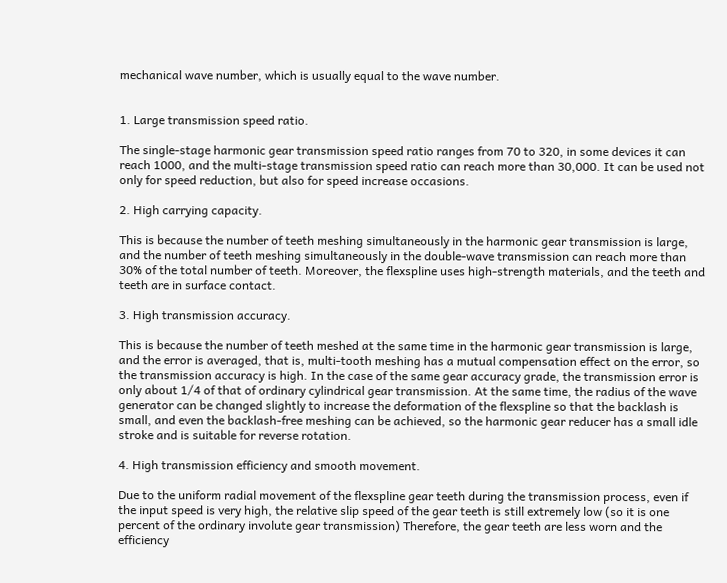mechanical wave number, which is usually equal to the wave number.


1. Large transmission speed ratio.

The single-stage harmonic gear transmission speed ratio ranges from 70 to 320, in some devices it can reach 1000, and the multi-stage transmission speed ratio can reach more than 30,000. It can be used not only for speed reduction, but also for speed increase occasions.

2. High carrying capacity.

This is because the number of teeth meshing simultaneously in the harmonic gear transmission is large, and the number of teeth meshing simultaneously in the double-wave transmission can reach more than 30% of the total number of teeth. Moreover, the flexspline uses high-strength materials, and the teeth and teeth are in surface contact.

3. High transmission accuracy.

This is because the number of teeth meshed at the same time in the harmonic gear transmission is large, and the error is averaged, that is, multi-tooth meshing has a mutual compensation effect on the error, so the transmission accuracy is high. In the case of the same gear accuracy grade, the transmission error is only about 1/4 of that of ordinary cylindrical gear transmission. At the same time, the radius of the wave generator can be changed slightly to increase the deformation of the flexspline so that the backlash is small, and even the backlash-free meshing can be achieved, so the harmonic gear reducer has a small idle stroke and is suitable for reverse rotation.

4. High transmission efficiency and smooth movement.

Due to the uniform radial movement of the flexspline gear teeth during the transmission process, even if the input speed is very high, the relative slip speed of the gear teeth is still extremely low (so it is one percent of the ordinary involute gear transmission) Therefore, the gear teeth are less worn and the efficiency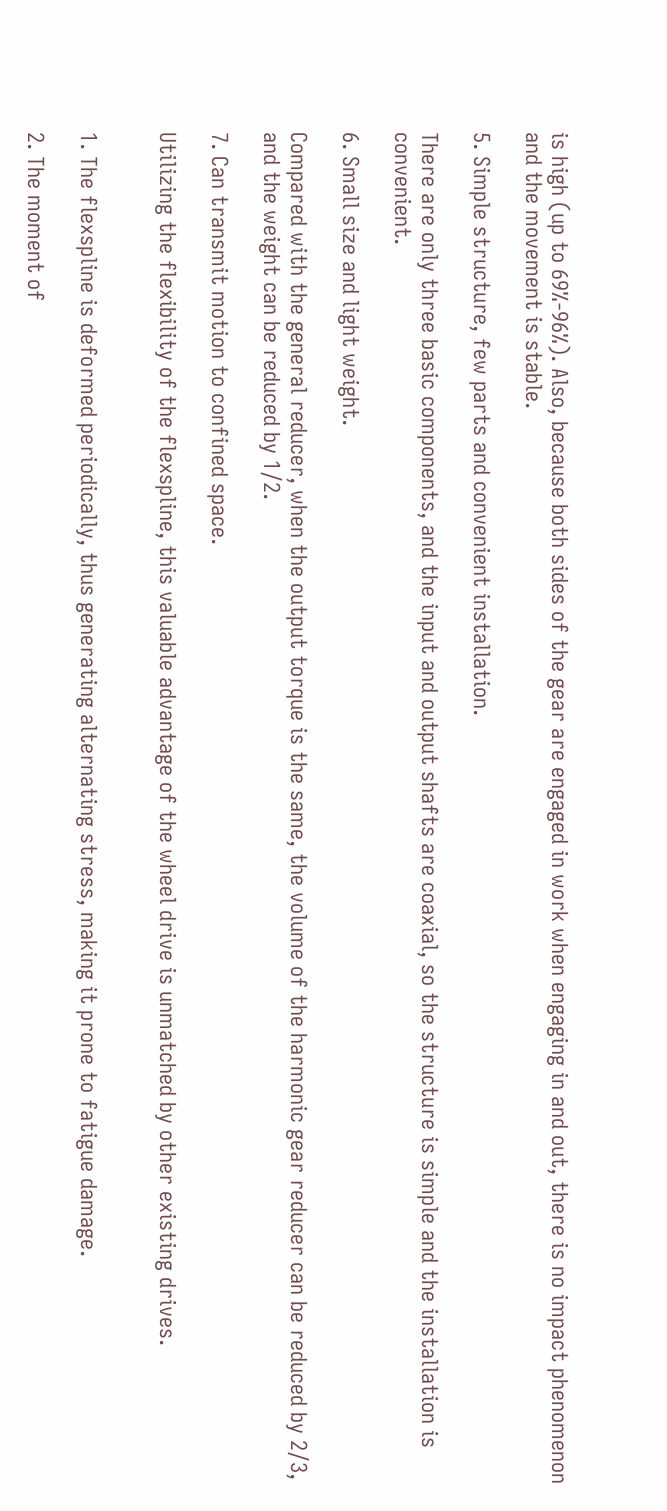is high (up to 69%-96%). Also, because both sides of the gear are engaged in work when engaging in and out, there is no impact phenomenon and the movement is stable.

5. Simple structure, few parts and convenient installation.

There are only three basic components, and the input and output shafts are coaxial, so the structure is simple and the installation is convenient.

6. Small size and light weight.

Compared with the general reducer, when the output torque is the same, the volume of the harmonic gear reducer can be reduced by 2/3, and the weight can be reduced by 1/2.

7. Can transmit motion to confined space.

Utilizing the flexibility of the flexspline, this valuable advantage of the wheel drive is unmatched by other existing drives.


1. The flexspline is deformed periodically, thus generating alternating stress, making it prone to fatigue damage.

2. The moment of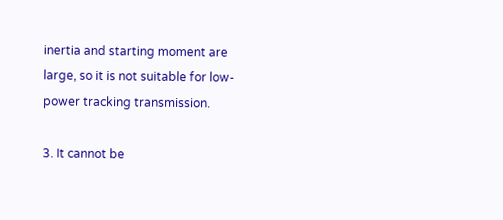inertia and starting moment are large, so it is not suitable for low-power tracking transmission.

3. It cannot be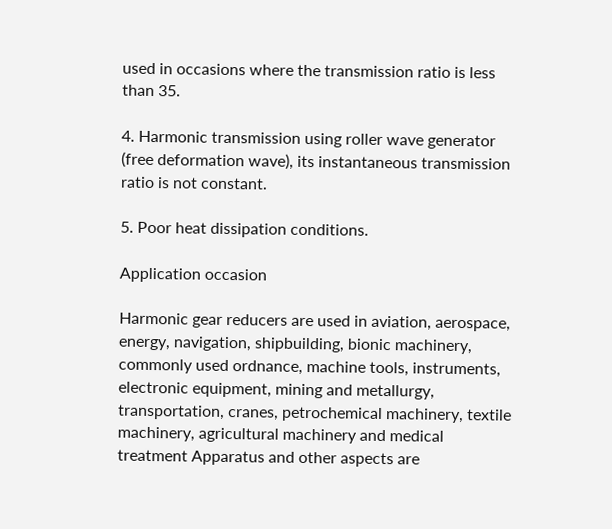used in occasions where the transmission ratio is less than 35.

4. Harmonic transmission using roller wave generator (free deformation wave), its instantaneous transmission ratio is not constant.

5. Poor heat dissipation conditions.

Application occasion

Harmonic gear reducers are used in aviation, aerospace, energy, navigation, shipbuilding, bionic machinery, commonly used ordnance, machine tools, instruments, electronic equipment, mining and metallurgy, transportation, cranes, petrochemical machinery, textile machinery, agricultural machinery and medical treatment Apparatus and other aspects are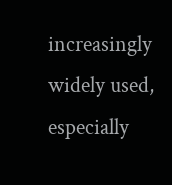increasingly widely used, especially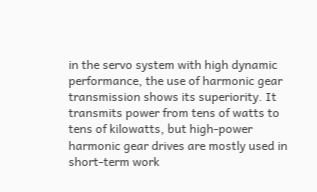in the servo system with high dynamic performance, the use of harmonic gear transmission shows its superiority. It transmits power from tens of watts to tens of kilowatts, but high-power harmonic gear drives are mostly used in short-term work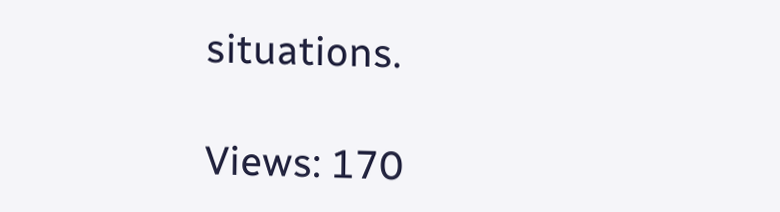situations.

Views: 170